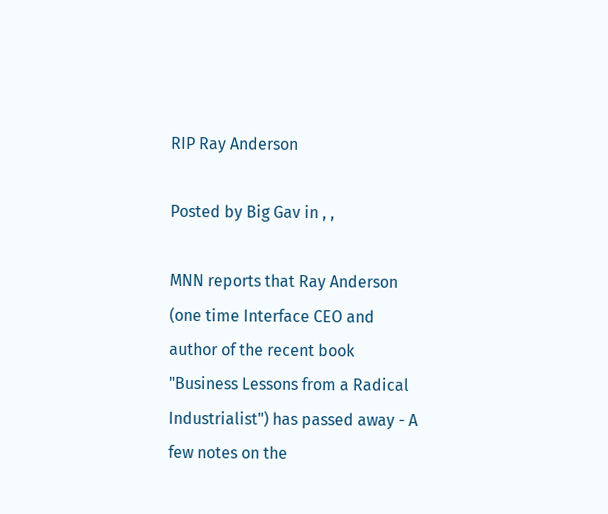RIP Ray Anderson

Posted by Big Gav in , ,

MNN reports that Ray Anderson (one time Interface CEO and author of the recent book "Business Lessons from a Radical Industrialist") has passed away - A few notes on the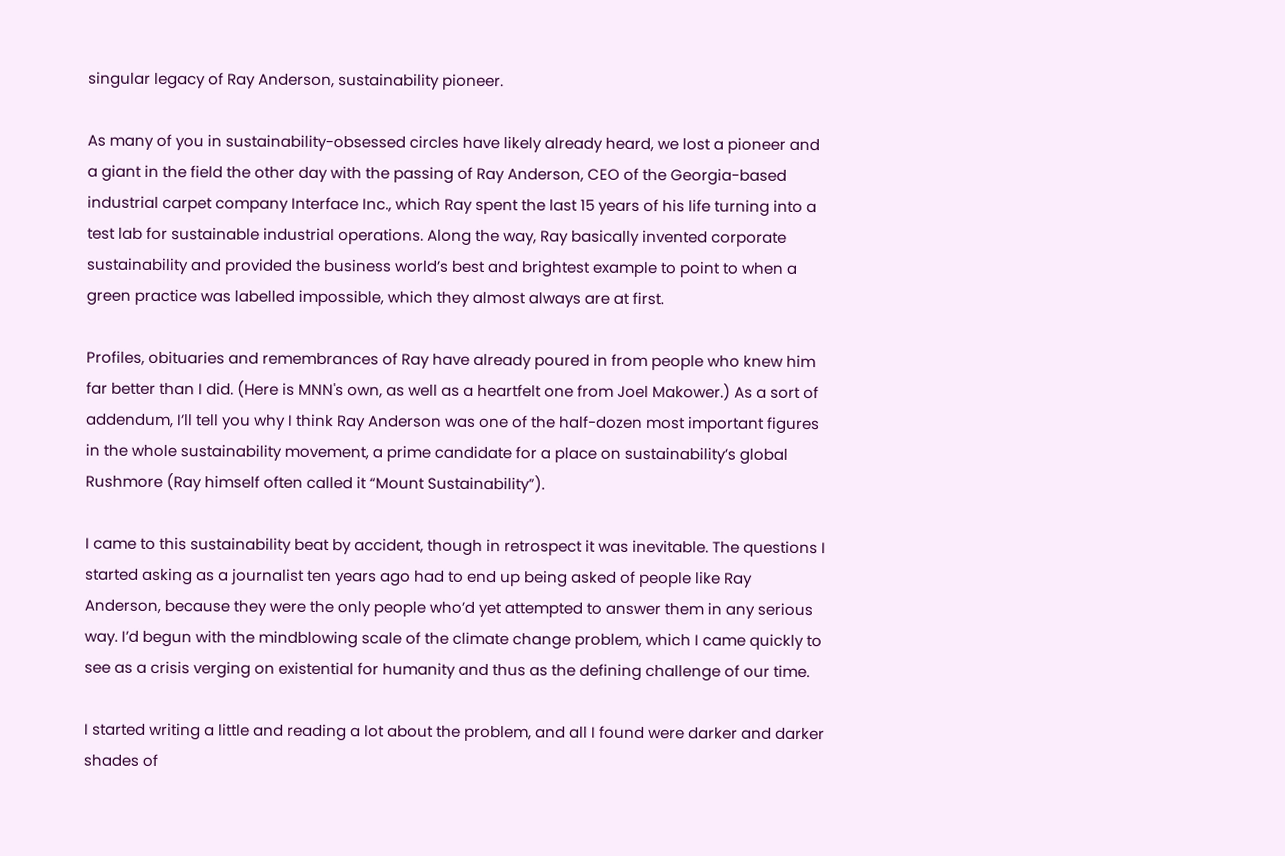singular legacy of Ray Anderson, sustainability pioneer.

As many of you in sustainability-obsessed circles have likely already heard, we lost a pioneer and a giant in the field the other day with the passing of Ray Anderson, CEO of the Georgia-based industrial carpet company Interface Inc., which Ray spent the last 15 years of his life turning into a test lab for sustainable industrial operations. Along the way, Ray basically invented corporate sustainability and provided the business world’s best and brightest example to point to when a green practice was labelled impossible, which they almost always are at first.

Profiles, obituaries and remembrances of Ray have already poured in from people who knew him far better than I did. (Here is MNN's own, as well as a heartfelt one from Joel Makower.) As a sort of addendum, I’ll tell you why I think Ray Anderson was one of the half-dozen most important figures in the whole sustainability movement, a prime candidate for a place on sustainability’s global Rushmore (Ray himself often called it “Mount Sustainability”).

I came to this sustainability beat by accident, though in retrospect it was inevitable. The questions I started asking as a journalist ten years ago had to end up being asked of people like Ray Anderson, because they were the only people who’d yet attempted to answer them in any serious way. I’d begun with the mindblowing scale of the climate change problem, which I came quickly to see as a crisis verging on existential for humanity and thus as the defining challenge of our time.

I started writing a little and reading a lot about the problem, and all I found were darker and darker shades of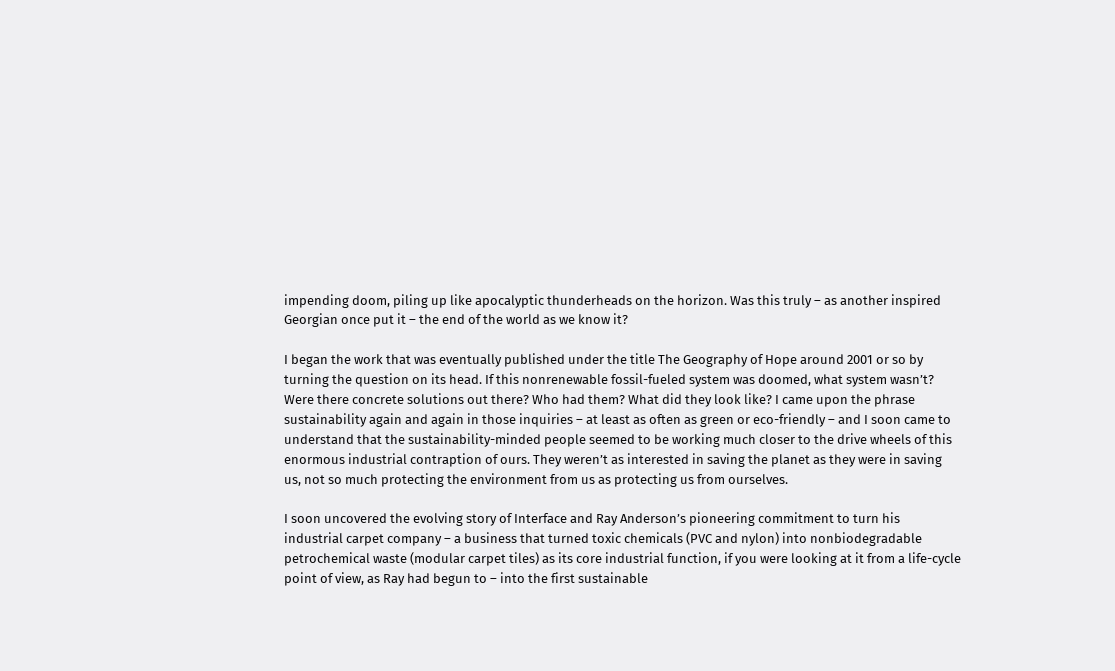impending doom, piling up like apocalyptic thunderheads on the horizon. Was this truly – as another inspired Georgian once put it – the end of the world as we know it?

I began the work that was eventually published under the title The Geography of Hope around 2001 or so by turning the question on its head. If this nonrenewable fossil-fueled system was doomed, what system wasn’t? Were there concrete solutions out there? Who had them? What did they look like? I came upon the phrase sustainability again and again in those inquiries – at least as often as green or eco-friendly – and I soon came to understand that the sustainability-minded people seemed to be working much closer to the drive wheels of this enormous industrial contraption of ours. They weren’t as interested in saving the planet as they were in saving us, not so much protecting the environment from us as protecting us from ourselves.

I soon uncovered the evolving story of Interface and Ray Anderson’s pioneering commitment to turn his industrial carpet company – a business that turned toxic chemicals (PVC and nylon) into nonbiodegradable petrochemical waste (modular carpet tiles) as its core industrial function, if you were looking at it from a life-cycle point of view, as Ray had begun to – into the first sustainable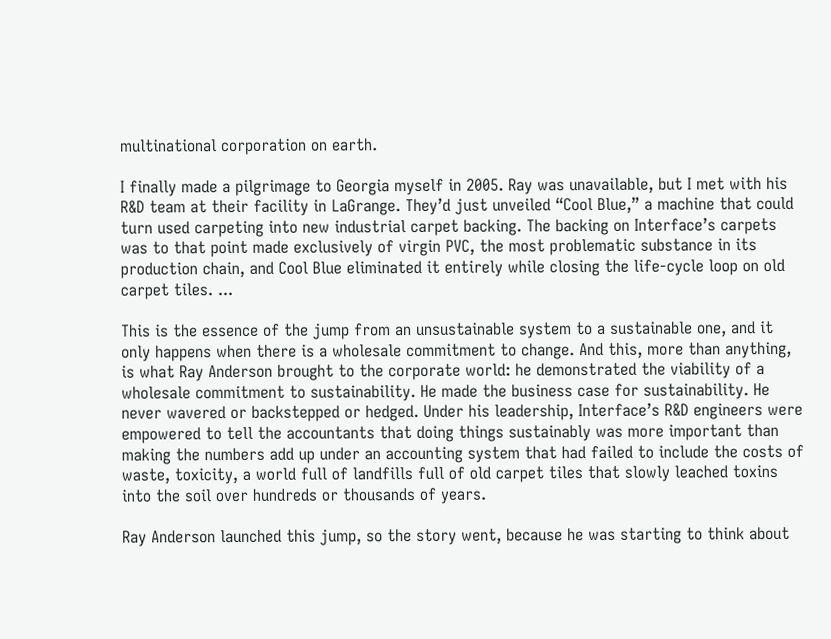multinational corporation on earth.

I finally made a pilgrimage to Georgia myself in 2005. Ray was unavailable, but I met with his R&D team at their facility in LaGrange. They’d just unveiled “Cool Blue,” a machine that could turn used carpeting into new industrial carpet backing. The backing on Interface’s carpets was to that point made exclusively of virgin PVC, the most problematic substance in its production chain, and Cool Blue eliminated it entirely while closing the life-cycle loop on old carpet tiles. ...

This is the essence of the jump from an unsustainable system to a sustainable one, and it only happens when there is a wholesale commitment to change. And this, more than anything, is what Ray Anderson brought to the corporate world: he demonstrated the viability of a wholesale commitment to sustainability. He made the business case for sustainability. He never wavered or backstepped or hedged. Under his leadership, Interface’s R&D engineers were empowered to tell the accountants that doing things sustainably was more important than making the numbers add up under an accounting system that had failed to include the costs of waste, toxicity, a world full of landfills full of old carpet tiles that slowly leached toxins into the soil over hundreds or thousands of years.

Ray Anderson launched this jump, so the story went, because he was starting to think about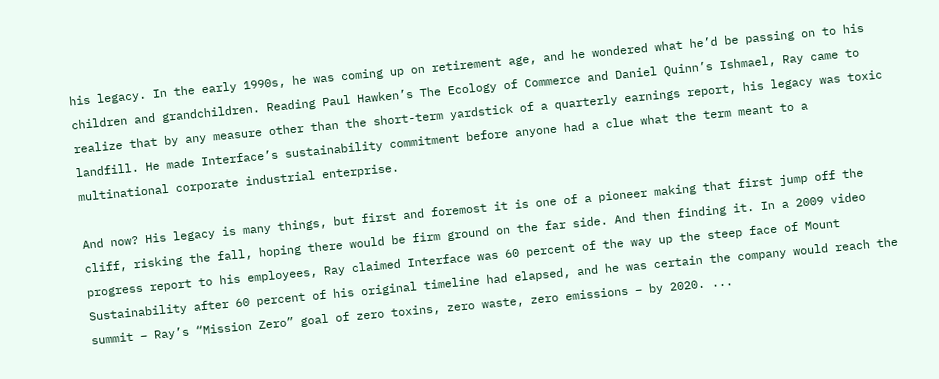his legacy. In the early 1990s, he was coming up on retirement age, and he wondered what he’d be passing on to his children and grandchildren. Reading Paul Hawken’s The Ecology of Commerce and Daniel Quinn’s Ishmael, Ray came to realize that by any measure other than the short-term yardstick of a quarterly earnings report, his legacy was toxic landfill. He made Interface’s sustainability commitment before anyone had a clue what the term meant to a multinational corporate industrial enterprise.

And now? His legacy is many things, but first and foremost it is one of a pioneer making that first jump off the cliff, risking the fall, hoping there would be firm ground on the far side. And then finding it. In a 2009 video progress report to his employees, Ray claimed Interface was 60 percent of the way up the steep face of Mount Sustainability after 60 percent of his original timeline had elapsed, and he was certain the company would reach the summit – Ray’s “Mission Zero” goal of zero toxins, zero waste, zero emissions – by 2020. ...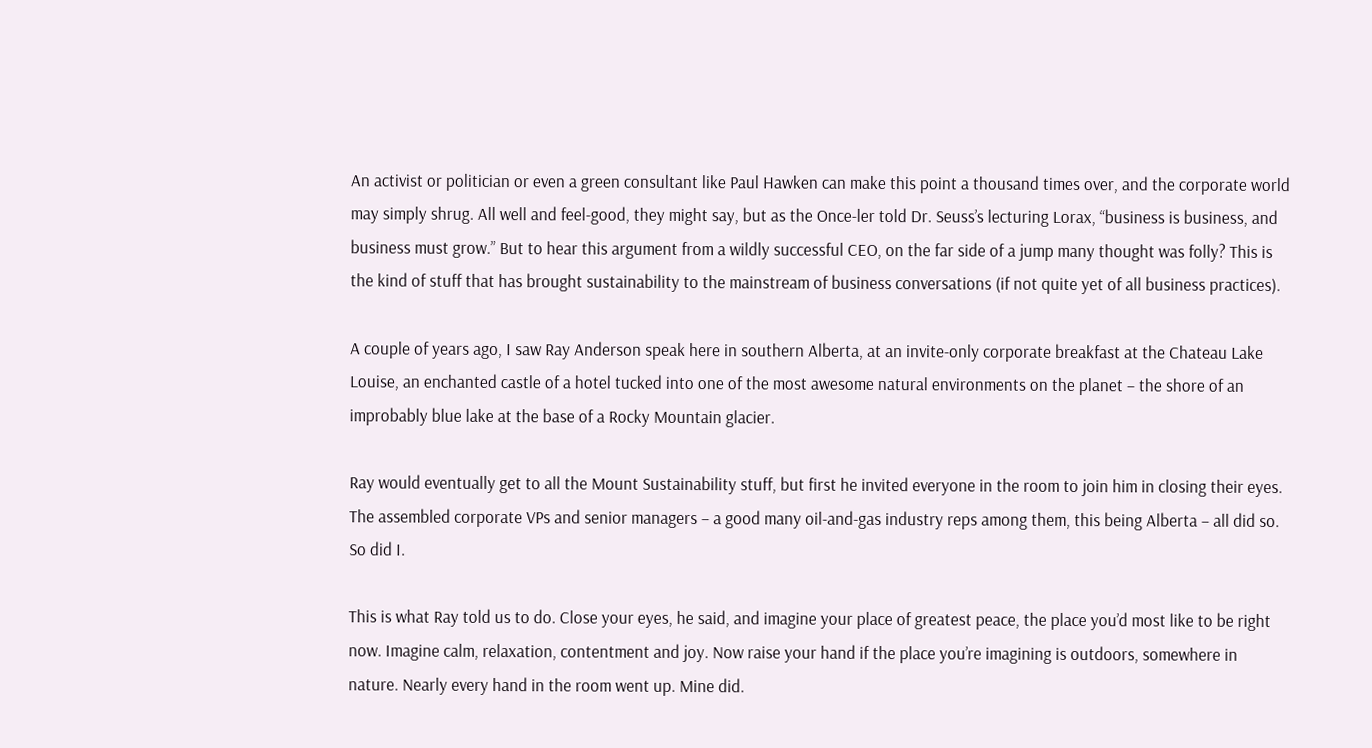An activist or politician or even a green consultant like Paul Hawken can make this point a thousand times over, and the corporate world may simply shrug. All well and feel-good, they might say, but as the Once-ler told Dr. Seuss’s lecturing Lorax, “business is business, and business must grow.” But to hear this argument from a wildly successful CEO, on the far side of a jump many thought was folly? This is the kind of stuff that has brought sustainability to the mainstream of business conversations (if not quite yet of all business practices).

A couple of years ago, I saw Ray Anderson speak here in southern Alberta, at an invite-only corporate breakfast at the Chateau Lake Louise, an enchanted castle of a hotel tucked into one of the most awesome natural environments on the planet – the shore of an improbably blue lake at the base of a Rocky Mountain glacier.

Ray would eventually get to all the Mount Sustainability stuff, but first he invited everyone in the room to join him in closing their eyes. The assembled corporate VPs and senior managers – a good many oil-and-gas industry reps among them, this being Alberta – all did so. So did I.

This is what Ray told us to do. Close your eyes, he said, and imagine your place of greatest peace, the place you’d most like to be right now. Imagine calm, relaxation, contentment and joy. Now raise your hand if the place you’re imagining is outdoors, somewhere in nature. Nearly every hand in the room went up. Mine did.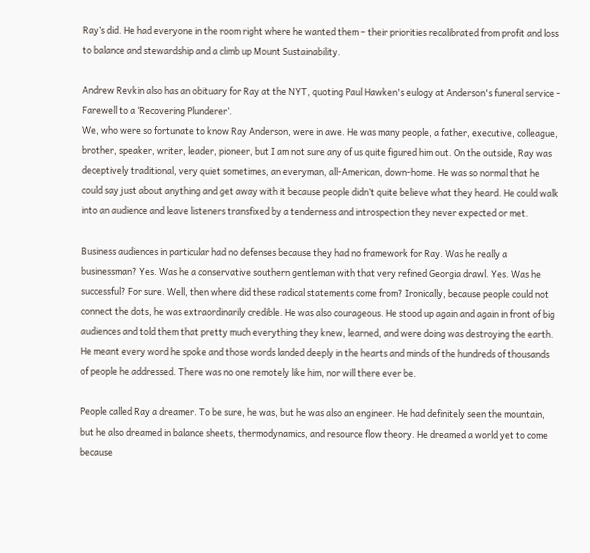Ray’s did. He had everyone in the room right where he wanted them – their priorities recalibrated from profit and loss to balance and stewardship and a climb up Mount Sustainability.

Andrew Revkin also has an obituary for Ray at the NYT, quoting Paul Hawken's eulogy at Anderson's funeral service - Farewell to a ‘Recovering Plunderer’.
We, who were so fortunate to know Ray Anderson, were in awe. He was many people, a father, executive, colleague, brother, speaker, writer, leader, pioneer, but I am not sure any of us quite figured him out. On the outside, Ray was deceptively traditional, very quiet sometimes, an everyman, all-American, down-home. He was so normal that he could say just about anything and get away with it because people didn’t quite believe what they heard. He could walk into an audience and leave listeners transfixed by a tenderness and introspection they never expected or met.

Business audiences in particular had no defenses because they had no framework for Ray. Was he really a businessman? Yes. Was he a conservative southern gentleman with that very refined Georgia drawl. Yes. Was he successful? For sure. Well, then where did these radical statements come from? Ironically, because people could not connect the dots, he was extraordinarily credible. He was also courageous. He stood up again and again in front of big audiences and told them that pretty much everything they knew, learned, and were doing was destroying the earth. He meant every word he spoke and those words landed deeply in the hearts and minds of the hundreds of thousands of people he addressed. There was no one remotely like him, nor will there ever be.

People called Ray a dreamer. To be sure, he was, but he was also an engineer. He had definitely seen the mountain, but he also dreamed in balance sheets, thermodynamics, and resource flow theory. He dreamed a world yet to come because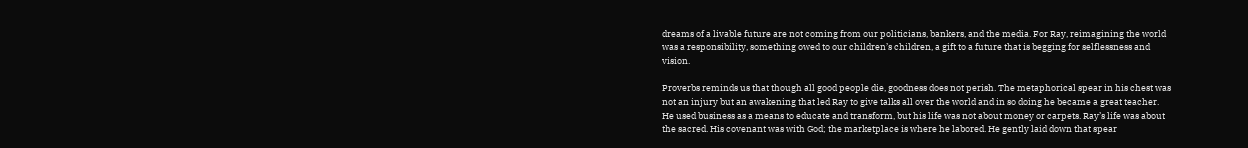dreams of a livable future are not coming from our politicians, bankers, and the media. For Ray, reimagining the world was a responsibility, something owed to our children’s children, a gift to a future that is begging for selflessness and vision.

Proverbs reminds us that though all good people die, goodness does not perish. The metaphorical spear in his chest was not an injury but an awakening that led Ray to give talks all over the world and in so doing he became a great teacher. He used business as a means to educate and transform, but his life was not about money or carpets. Ray’s life was about the sacred. His covenant was with God; the marketplace is where he labored. He gently laid down that spear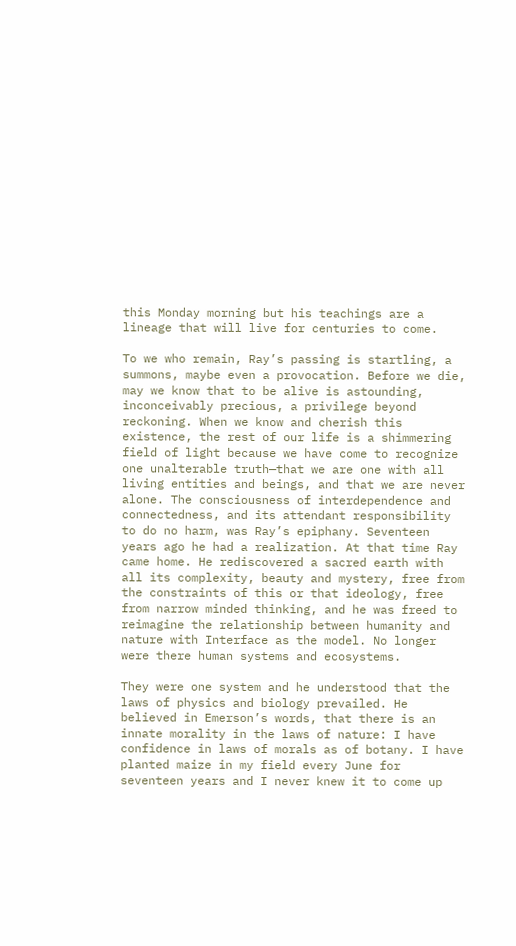this Monday morning but his teachings are a lineage that will live for centuries to come.

To we who remain, Ray’s passing is startling, a summons, maybe even a provocation. Before we die, may we know that to be alive is astounding, inconceivably precious, a privilege beyond reckoning. When we know and cherish this existence, the rest of our life is a shimmering field of light because we have come to recognize one unalterable truth—that we are one with all living entities and beings, and that we are never alone. The consciousness of interdependence and connectedness, and its attendant responsibility to do no harm, was Ray’s epiphany. Seventeen years ago he had a realization. At that time Ray came home. He rediscovered a sacred earth with all its complexity, beauty and mystery, free from the constraints of this or that ideology, free from narrow minded thinking, and he was freed to reimagine the relationship between humanity and nature with Interface as the model. No longer were there human systems and ecosystems.

They were one system and he understood that the laws of physics and biology prevailed. He believed in Emerson’s words, that there is an innate morality in the laws of nature: I have confidence in laws of morals as of botany. I have planted maize in my field every June for seventeen years and I never knew it to come up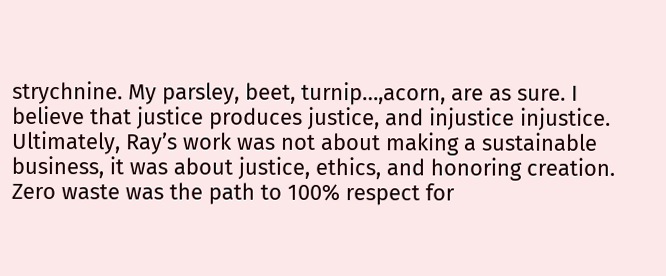strychnine. My parsley, beet, turnip…,acorn, are as sure. I believe that justice produces justice, and injustice injustice. Ultimately, Ray’s work was not about making a sustainable business, it was about justice, ethics, and honoring creation. Zero waste was the path to 100% respect for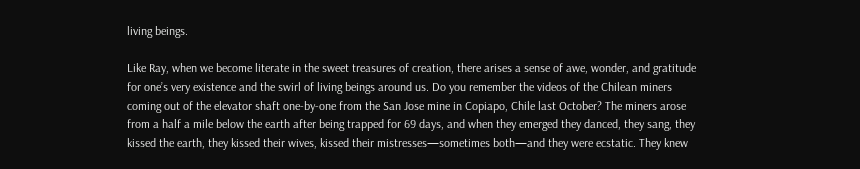living beings.

Like Ray, when we become literate in the sweet treasures of creation, there arises a sense of awe, wonder, and gratitude for one’s very existence and the swirl of living beings around us. Do you remember the videos of the Chilean miners coming out of the elevator shaft one-by-one from the San Jose mine in Copiapo, Chile last October? The miners arose from a half a mile below the earth after being trapped for 69 days, and when they emerged they danced, they sang, they kissed the earth, they kissed their wives, kissed their mistresses—sometimes both—and they were ecstatic. They knew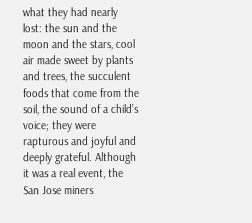what they had nearly lost: the sun and the moon and the stars, cool air made sweet by plants and trees, the succulent foods that come from the soil, the sound of a child’s voice; they were rapturous and joyful and deeply grateful. Although it was a real event, the San Jose miners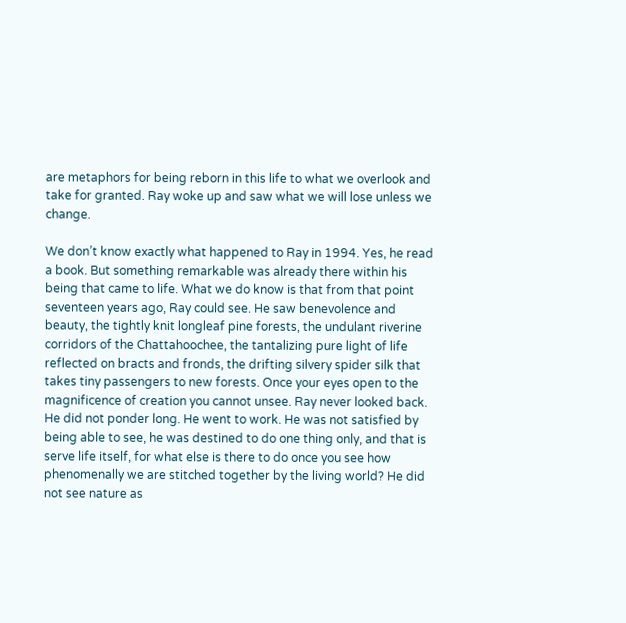are metaphors for being reborn in this life to what we overlook and take for granted. Ray woke up and saw what we will lose unless we change.

We don’t know exactly what happened to Ray in 1994. Yes, he read a book. But something remarkable was already there within his being that came to life. What we do know is that from that point seventeen years ago, Ray could see. He saw benevolence and beauty, the tightly knit longleaf pine forests, the undulant riverine corridors of the Chattahoochee, the tantalizing pure light of life reflected on bracts and fronds, the drifting silvery spider silk that takes tiny passengers to new forests. Once your eyes open to the magnificence of creation you cannot unsee. Ray never looked back. He did not ponder long. He went to work. He was not satisfied by being able to see, he was destined to do one thing only, and that is serve life itself, for what else is there to do once you see how phenomenally we are stitched together by the living world? He did not see nature as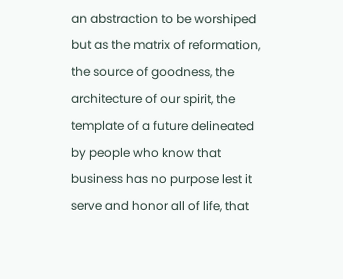an abstraction to be worshiped but as the matrix of reformation, the source of goodness, the architecture of our spirit, the template of a future delineated by people who know that business has no purpose lest it serve and honor all of life, that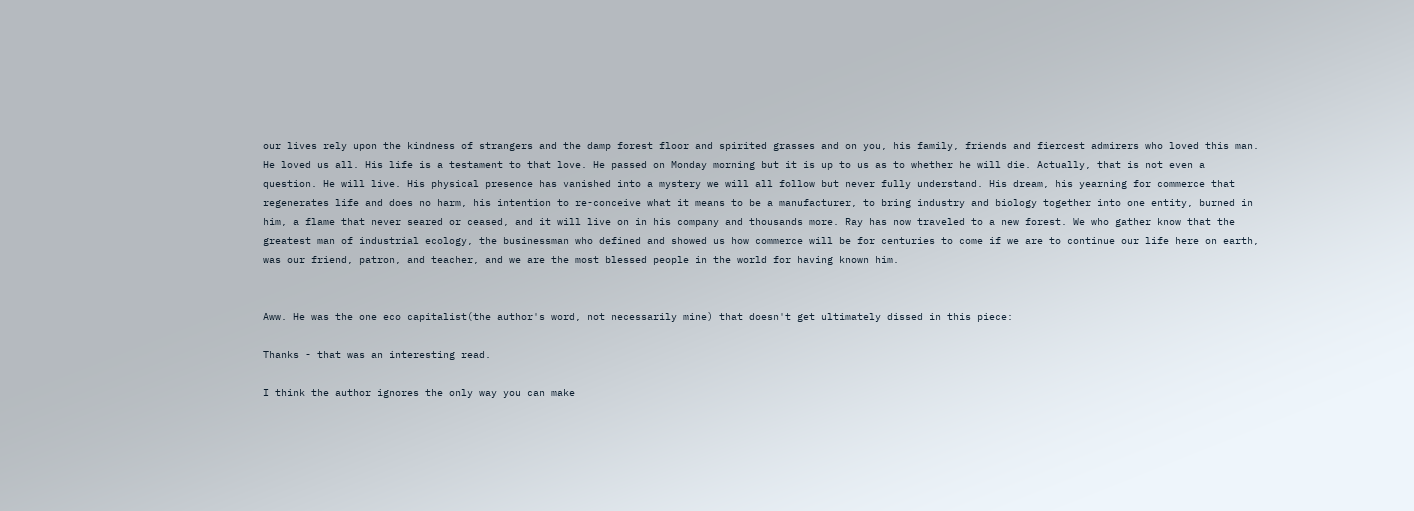our lives rely upon the kindness of strangers and the damp forest floor and spirited grasses and on you, his family, friends and fiercest admirers who loved this man. He loved us all. His life is a testament to that love. He passed on Monday morning but it is up to us as to whether he will die. Actually, that is not even a question. He will live. His physical presence has vanished into a mystery we will all follow but never fully understand. His dream, his yearning for commerce that regenerates life and does no harm, his intention to re-conceive what it means to be a manufacturer, to bring industry and biology together into one entity, burned in him, a flame that never seared or ceased, and it will live on in his company and thousands more. Ray has now traveled to a new forest. We who gather know that the greatest man of industrial ecology, the businessman who defined and showed us how commerce will be for centuries to come if we are to continue our life here on earth, was our friend, patron, and teacher, and we are the most blessed people in the world for having known him.


Aww. He was the one eco capitalist(the author's word, not necessarily mine) that doesn't get ultimately dissed in this piece:

Thanks - that was an interesting read.

I think the author ignores the only way you can make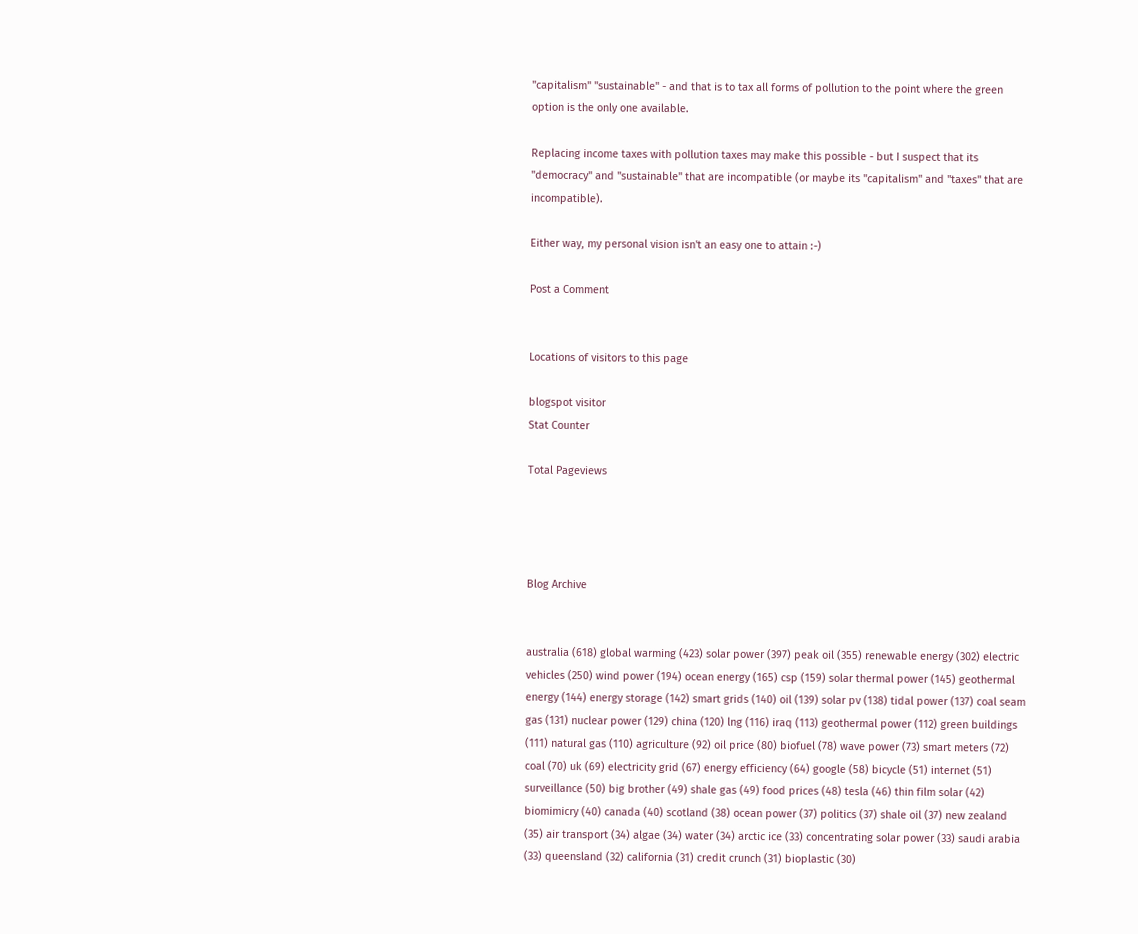"capitalism" "sustainable" - and that is to tax all forms of pollution to the point where the green option is the only one available.

Replacing income taxes with pollution taxes may make this possible - but I suspect that its "democracy" and "sustainable" that are incompatible (or maybe its "capitalism" and "taxes" that are incompatible).

Either way, my personal vision isn't an easy one to attain :-)

Post a Comment


Locations of visitors to this page

blogspot visitor
Stat Counter

Total Pageviews




Blog Archive


australia (618) global warming (423) solar power (397) peak oil (355) renewable energy (302) electric vehicles (250) wind power (194) ocean energy (165) csp (159) solar thermal power (145) geothermal energy (144) energy storage (142) smart grids (140) oil (139) solar pv (138) tidal power (137) coal seam gas (131) nuclear power (129) china (120) lng (116) iraq (113) geothermal power (112) green buildings (111) natural gas (110) agriculture (92) oil price (80) biofuel (78) wave power (73) smart meters (72) coal (70) uk (69) electricity grid (67) energy efficiency (64) google (58) bicycle (51) internet (51) surveillance (50) big brother (49) shale gas (49) food prices (48) tesla (46) thin film solar (42) biomimicry (40) canada (40) scotland (38) ocean power (37) politics (37) shale oil (37) new zealand (35) air transport (34) algae (34) water (34) arctic ice (33) concentrating solar power (33) saudi arabia (33) queensland (32) california (31) credit crunch (31) bioplastic (30)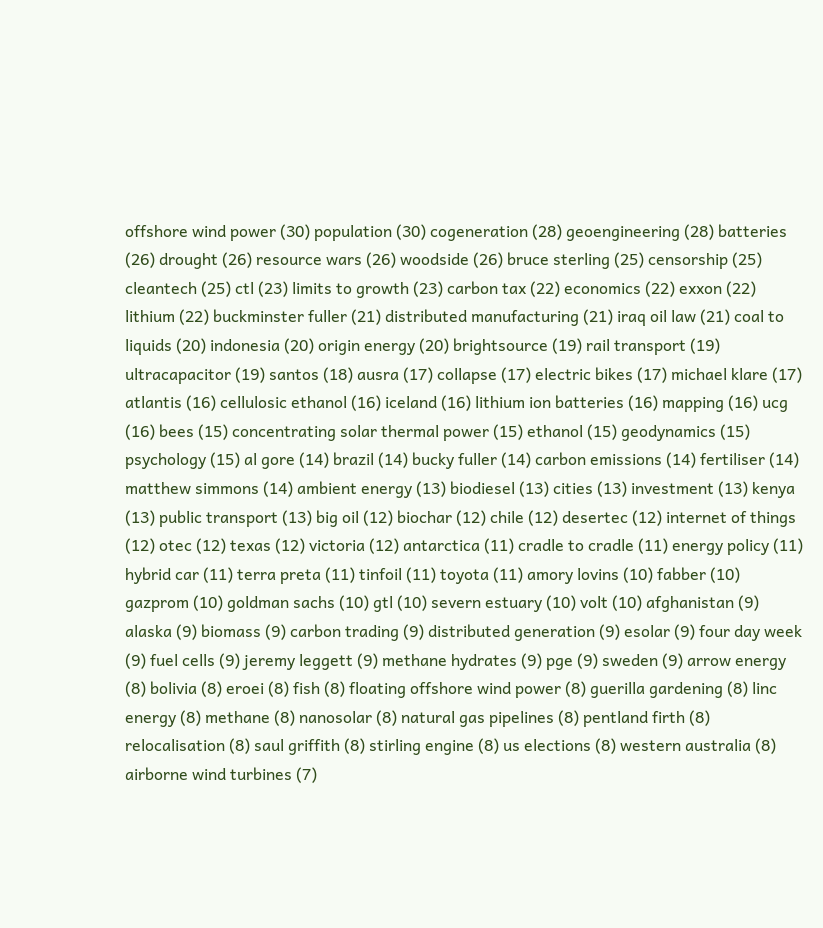offshore wind power (30) population (30) cogeneration (28) geoengineering (28) batteries (26) drought (26) resource wars (26) woodside (26) bruce sterling (25) censorship (25) cleantech (25) ctl (23) limits to growth (23) carbon tax (22) economics (22) exxon (22) lithium (22) buckminster fuller (21) distributed manufacturing (21) iraq oil law (21) coal to liquids (20) indonesia (20) origin energy (20) brightsource (19) rail transport (19) ultracapacitor (19) santos (18) ausra (17) collapse (17) electric bikes (17) michael klare (17) atlantis (16) cellulosic ethanol (16) iceland (16) lithium ion batteries (16) mapping (16) ucg (16) bees (15) concentrating solar thermal power (15) ethanol (15) geodynamics (15) psychology (15) al gore (14) brazil (14) bucky fuller (14) carbon emissions (14) fertiliser (14) matthew simmons (14) ambient energy (13) biodiesel (13) cities (13) investment (13) kenya (13) public transport (13) big oil (12) biochar (12) chile (12) desertec (12) internet of things (12) otec (12) texas (12) victoria (12) antarctica (11) cradle to cradle (11) energy policy (11) hybrid car (11) terra preta (11) tinfoil (11) toyota (11) amory lovins (10) fabber (10) gazprom (10) goldman sachs (10) gtl (10) severn estuary (10) volt (10) afghanistan (9) alaska (9) biomass (9) carbon trading (9) distributed generation (9) esolar (9) four day week (9) fuel cells (9) jeremy leggett (9) methane hydrates (9) pge (9) sweden (9) arrow energy (8) bolivia (8) eroei (8) fish (8) floating offshore wind power (8) guerilla gardening (8) linc energy (8) methane (8) nanosolar (8) natural gas pipelines (8) pentland firth (8) relocalisation (8) saul griffith (8) stirling engine (8) us elections (8) western australia (8) airborne wind turbines (7)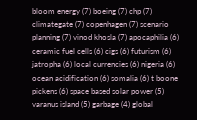bloom energy (7) boeing (7) chp (7) climategate (7) copenhagen (7) scenario planning (7) vinod khosla (7) apocaphilia (6) ceramic fuel cells (6) cigs (6) futurism (6) jatropha (6) local currencies (6) nigeria (6) ocean acidification (6) somalia (6) t boone pickens (6) space based solar power (5) varanus island (5) garbage (4) global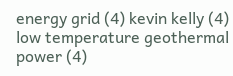energy grid (4) kevin kelly (4) low temperature geothermal power (4)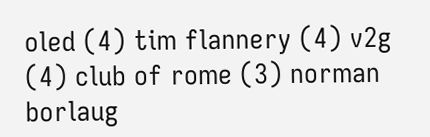oled (4) tim flannery (4) v2g (4) club of rome (3) norman borlaug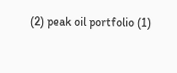(2) peak oil portfolio (1)